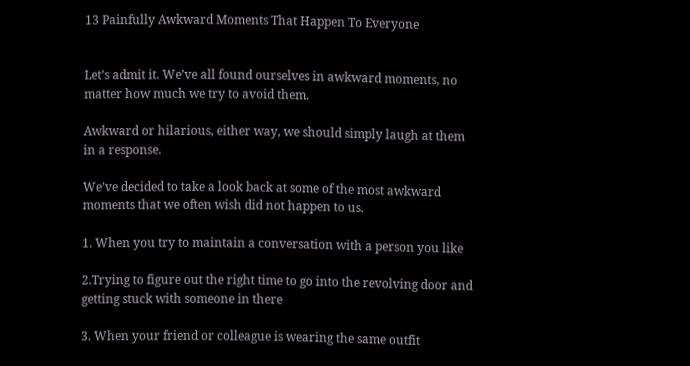13 Painfully Awkward Moments That Happen To Everyone


Let’s admit it. We’ve all found ourselves in awkward moments, no matter how much we try to avoid them.

Awkward or hilarious, either way, we should simply laugh at them in a response.

We’ve decided to take a look back at some of the most awkward moments that we often wish did not happen to us.

1. When you try to maintain a conversation with a person you like

2.Trying to figure out the right time to go into the revolving door and getting stuck with someone in there

3. When your friend or colleague is wearing the same outfit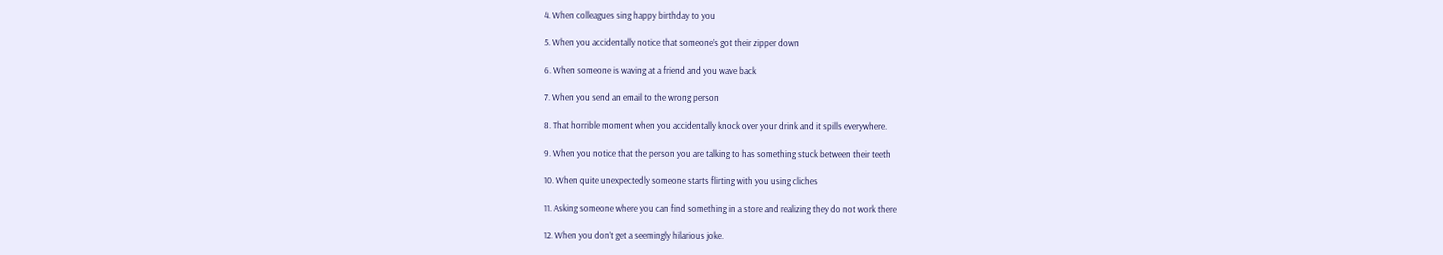4. When colleagues sing happy birthday to you

5. When you accidentally notice that someone’s got their zipper down

6. When someone is waving at a friend and you wave back

7. When you send an email to the wrong person

8. That horrible moment when you accidentally knock over your drink and it spills everywhere.

9. When you notice that the person you are talking to has something stuck between their teeth

10. When quite unexpectedly someone starts flirting with you using cliches

11. Asking someone where you can find something in a store and realizing they do not work there

12. When you don’t get a seemingly hilarious joke.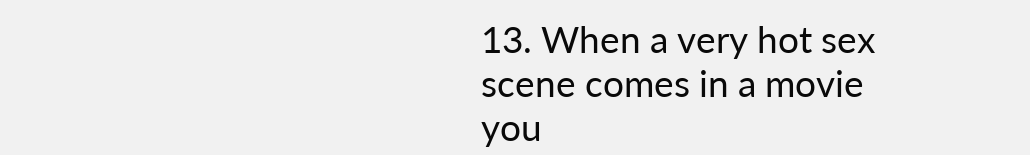13. When a very hot sex scene comes in a movie you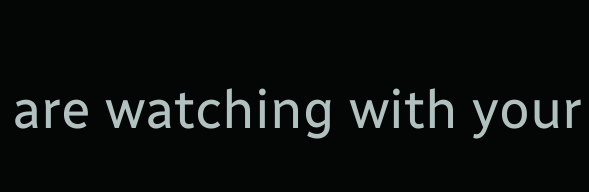are watching with your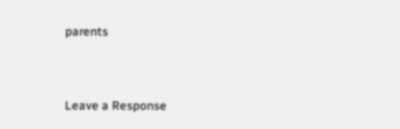parents


Leave a Response